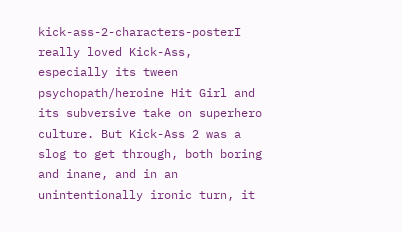kick-ass-2-characters-posterI really loved Kick-Ass, especially its tween psychopath/heroine Hit Girl and its subversive take on superhero culture. But Kick-Ass 2 was a slog to get through, both boring and inane, and in an unintentionally ironic turn, it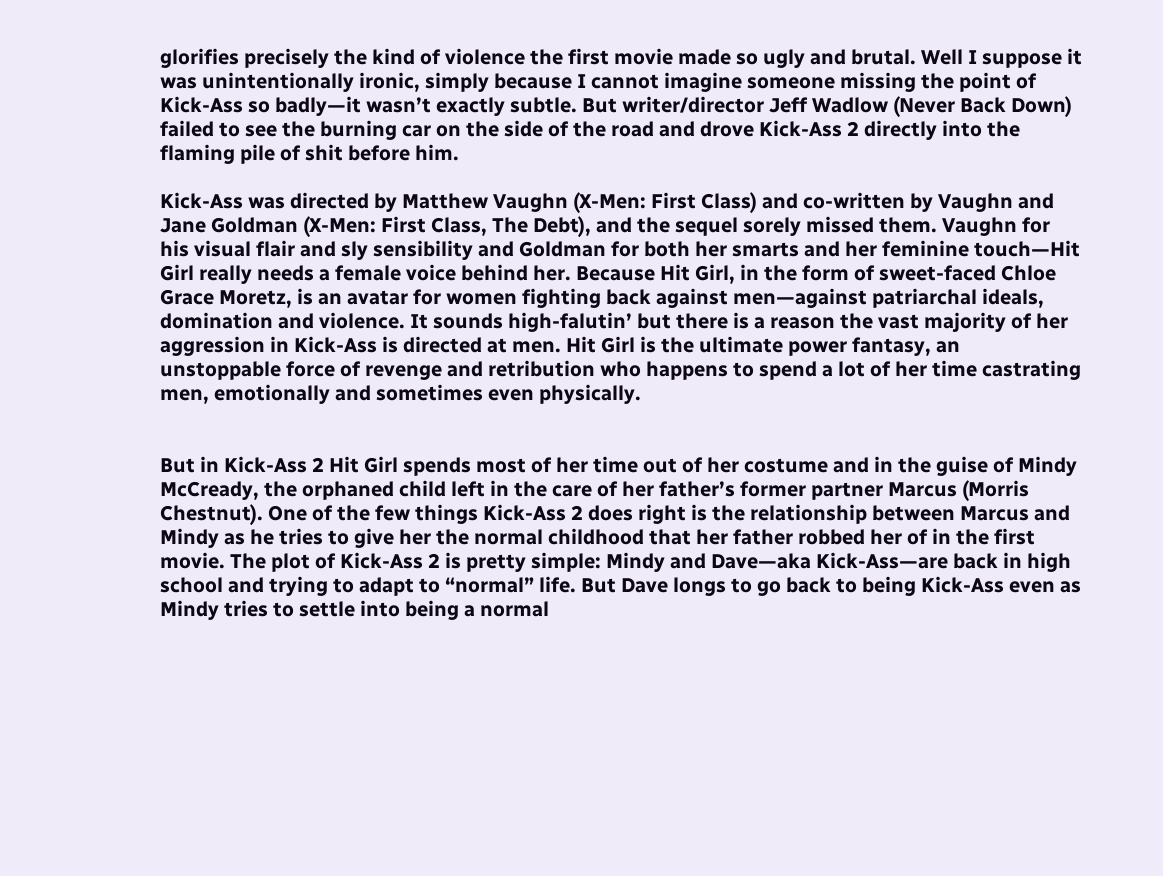glorifies precisely the kind of violence the first movie made so ugly and brutal. Well I suppose it was unintentionally ironic, simply because I cannot imagine someone missing the point of Kick-Ass so badly—it wasn’t exactly subtle. But writer/director Jeff Wadlow (Never Back Down) failed to see the burning car on the side of the road and drove Kick-Ass 2 directly into the flaming pile of shit before him.

Kick-Ass was directed by Matthew Vaughn (X-Men: First Class) and co-written by Vaughn and Jane Goldman (X-Men: First Class, The Debt), and the sequel sorely missed them. Vaughn for his visual flair and sly sensibility and Goldman for both her smarts and her feminine touch—Hit Girl really needs a female voice behind her. Because Hit Girl, in the form of sweet-faced Chloe Grace Moretz, is an avatar for women fighting back against men—against patriarchal ideals, domination and violence. It sounds high-falutin’ but there is a reason the vast majority of her aggression in Kick-Ass is directed at men. Hit Girl is the ultimate power fantasy, an unstoppable force of revenge and retribution who happens to spend a lot of her time castrating men, emotionally and sometimes even physically.


But in Kick-Ass 2 Hit Girl spends most of her time out of her costume and in the guise of Mindy McCready, the orphaned child left in the care of her father’s former partner Marcus (Morris Chestnut). One of the few things Kick-Ass 2 does right is the relationship between Marcus and Mindy as he tries to give her the normal childhood that her father robbed her of in the first movie. The plot of Kick-Ass 2 is pretty simple: Mindy and Dave—aka Kick-Ass—are back in high school and trying to adapt to “normal” life. But Dave longs to go back to being Kick-Ass even as Mindy tries to settle into being a normal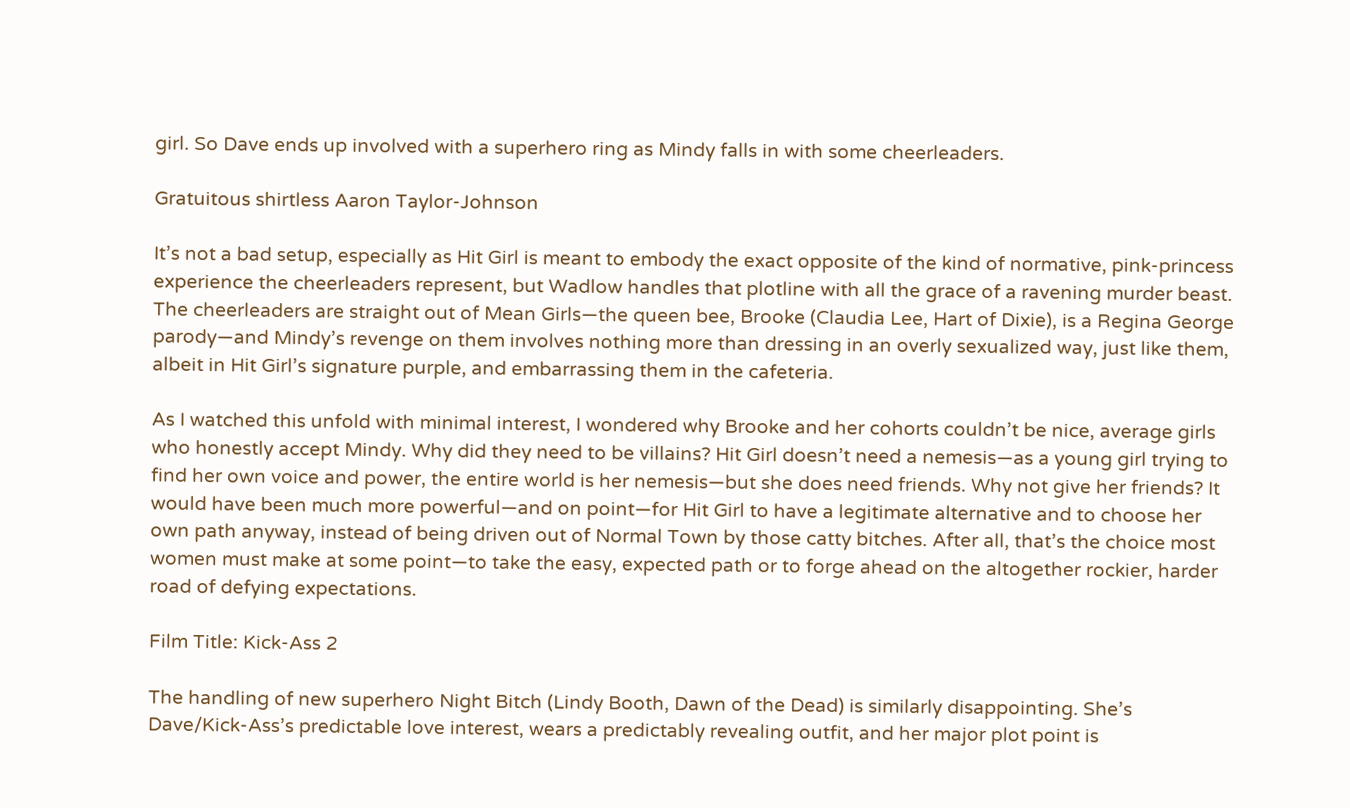girl. So Dave ends up involved with a superhero ring as Mindy falls in with some cheerleaders.

Gratuitous shirtless Aaron Taylor-Johnson

It’s not a bad setup, especially as Hit Girl is meant to embody the exact opposite of the kind of normative, pink-princess experience the cheerleaders represent, but Wadlow handles that plotline with all the grace of a ravening murder beast. The cheerleaders are straight out of Mean Girls—the queen bee, Brooke (Claudia Lee, Hart of Dixie), is a Regina George parody—and Mindy’s revenge on them involves nothing more than dressing in an overly sexualized way, just like them, albeit in Hit Girl’s signature purple, and embarrassing them in the cafeteria.

As I watched this unfold with minimal interest, I wondered why Brooke and her cohorts couldn’t be nice, average girls who honestly accept Mindy. Why did they need to be villains? Hit Girl doesn’t need a nemesis—as a young girl trying to find her own voice and power, the entire world is her nemesis—but she does need friends. Why not give her friends? It would have been much more powerful—and on point—for Hit Girl to have a legitimate alternative and to choose her own path anyway, instead of being driven out of Normal Town by those catty bitches. After all, that’s the choice most women must make at some point—to take the easy, expected path or to forge ahead on the altogether rockier, harder road of defying expectations.

Film Title: Kick-Ass 2

The handling of new superhero Night Bitch (Lindy Booth, Dawn of the Dead) is similarly disappointing. She’s Dave/Kick-Ass’s predictable love interest, wears a predictably revealing outfit, and her major plot point is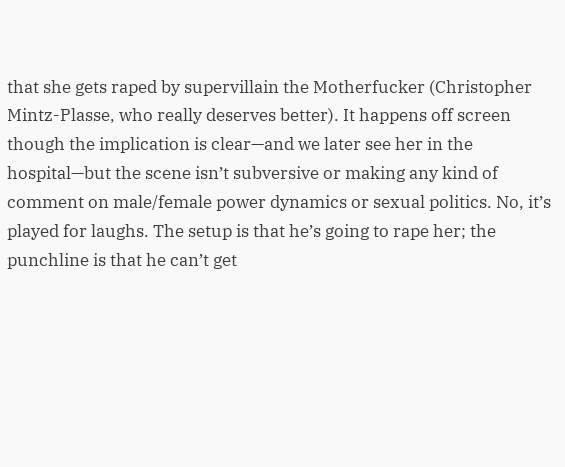that she gets raped by supervillain the Motherfucker (Christopher Mintz-Plasse, who really deserves better). It happens off screen though the implication is clear—and we later see her in the hospital—but the scene isn’t subversive or making any kind of comment on male/female power dynamics or sexual politics. No, it’s played for laughs. The setup is that he’s going to rape her; the punchline is that he can’t get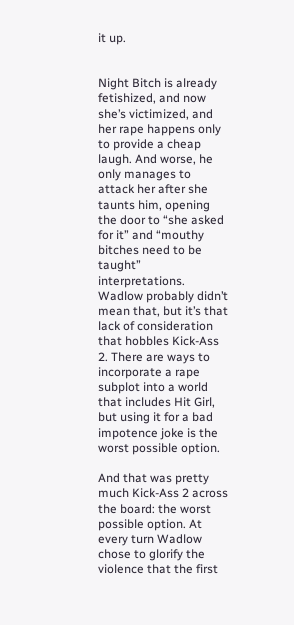it up.


Night Bitch is already fetishized, and now she’s victimized, and her rape happens only to provide a cheap laugh. And worse, he only manages to attack her after she taunts him, opening the door to “she asked for it” and “mouthy bitches need to be taught” interpretations. Wadlow probably didn’t mean that, but it’s that lack of consideration that hobbles Kick-Ass 2. There are ways to incorporate a rape subplot into a world that includes Hit Girl, but using it for a bad impotence joke is the worst possible option.

And that was pretty much Kick-Ass 2 across the board: the worst possible option. At every turn Wadlow chose to glorify the violence that the first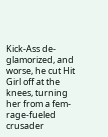Kick-Ass de-glamorized, and worse, he cut Hit Girl off at the knees, turning her from a fem-rage-fueled crusader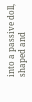into a passive doll, shaped and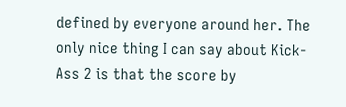defined by everyone around her. The only nice thing I can say about Kick-Ass 2 is that the score by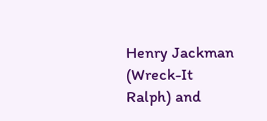Henry Jackman (Wreck-It Ralph) and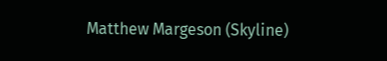Matthew Margeson (Skyline)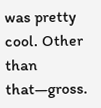was pretty cool. Other than that—gross.